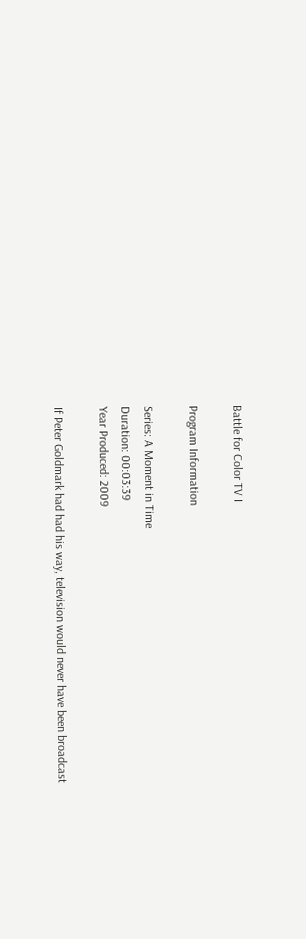Battle for Color TV I

Program Information

Series: A Moment in Time
Duration: 00:03:39
Year Produced: 2009

If Peter Goldmark had had his way, television would never have been broadcast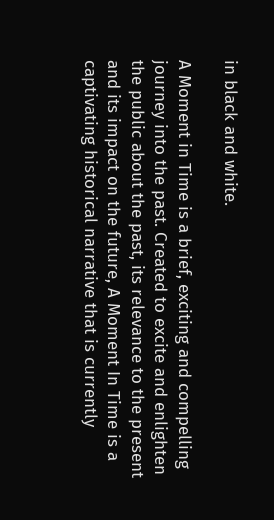in black and white.

A Moment in Time is a brief, exciting and compelling journey into the past. Created to excite and enlighten the public about the past, its relevance to the present and its impact on the future, A Moment In Time is a captivating historical narrative that is currently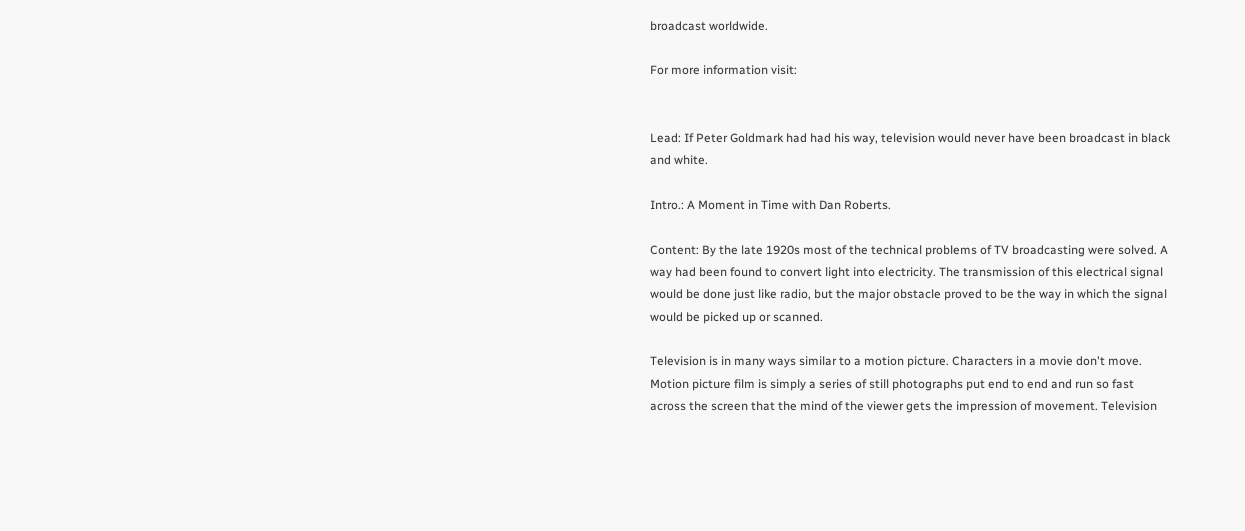broadcast worldwide.

For more information visit:


Lead: If Peter Goldmark had had his way, television would never have been broadcast in black and white.

Intro.: A Moment in Time with Dan Roberts.

Content: By the late 1920s most of the technical problems of TV broadcasting were solved. A way had been found to convert light into electricity. The transmission of this electrical signal would be done just like radio, but the major obstacle proved to be the way in which the signal would be picked up or scanned.

Television is in many ways similar to a motion picture. Characters in a movie don't move. Motion picture film is simply a series of still photographs put end to end and run so fast across the screen that the mind of the viewer gets the impression of movement. Television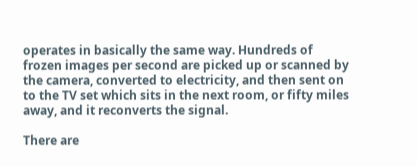operates in basically the same way. Hundreds of frozen images per second are picked up or scanned by the camera, converted to electricity, and then sent on to the TV set which sits in the next room, or fifty miles away, and it reconverts the signal.

There are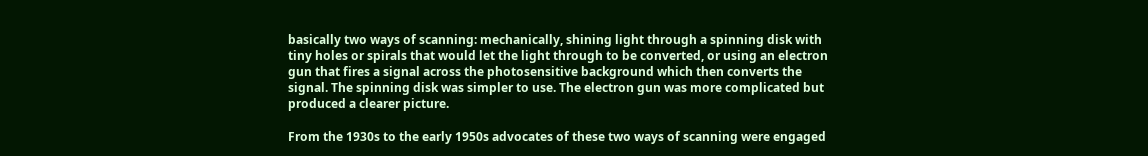basically two ways of scanning: mechanically, shining light through a spinning disk with tiny holes or spirals that would let the light through to be converted, or using an electron gun that fires a signal across the photosensitive background which then converts the signal. The spinning disk was simpler to use. The electron gun was more complicated but produced a clearer picture.

From the 1930s to the early 1950s advocates of these two ways of scanning were engaged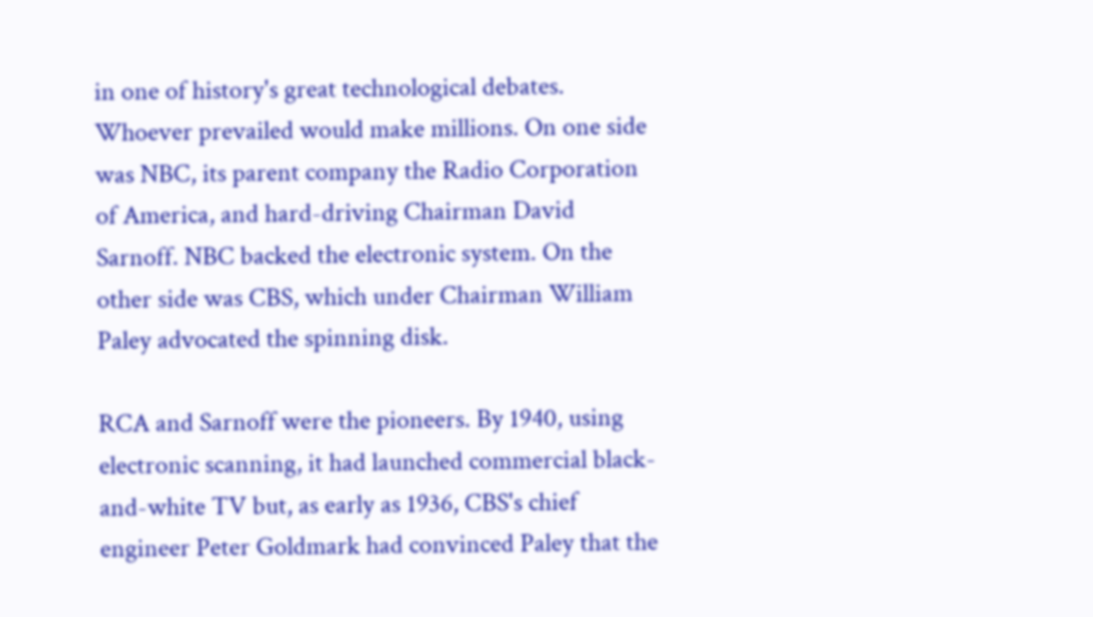in one of history's great technological debates. Whoever prevailed would make millions. On one side was NBC, its parent company the Radio Corporation of America, and hard-driving Chairman David Sarnoff. NBC backed the electronic system. On the other side was CBS, which under Chairman William Paley advocated the spinning disk.

RCA and Sarnoff were the pioneers. By 1940, using electronic scanning, it had launched commercial black-and-white TV but, as early as 1936, CBS's chief engineer Peter Goldmark had convinced Paley that the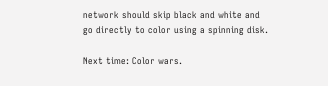network should skip black and white and go directly to color using a spinning disk.

Next time: Color wars.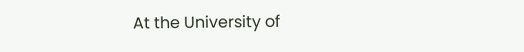At the University of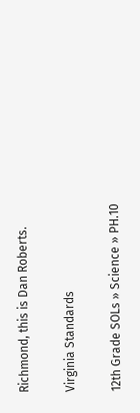Richmond, this is Dan Roberts.

Virginia Standards

12th Grade SOLs » Science » PH.10